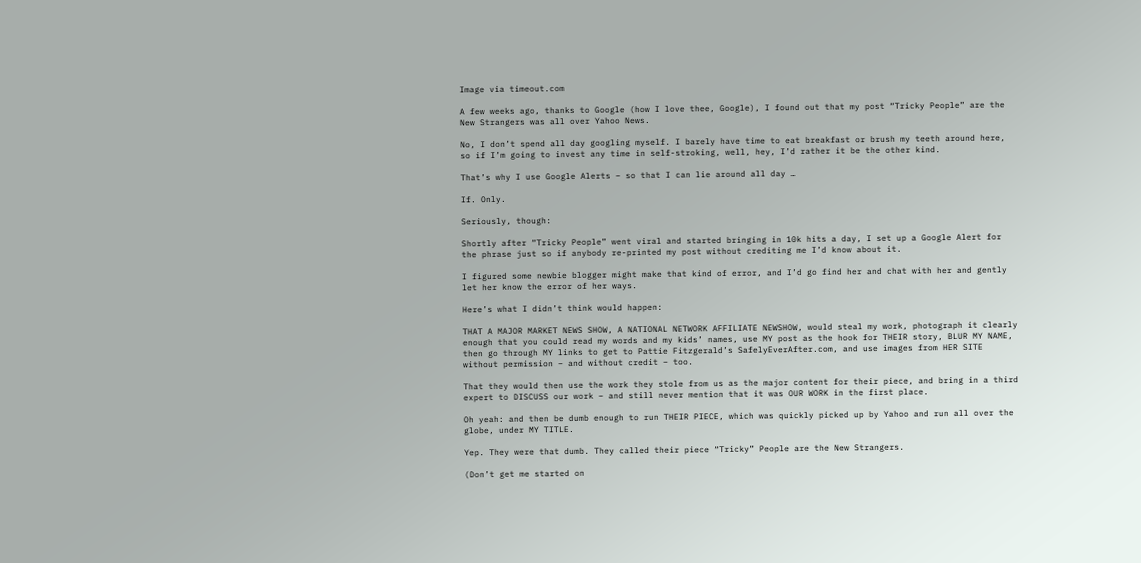Image via timeout.com

A few weeks ago, thanks to Google (how I love thee, Google), I found out that my post “Tricky People” are the New Strangers was all over Yahoo News.

No, I don’t spend all day googling myself. I barely have time to eat breakfast or brush my teeth around here, so if I’m going to invest any time in self-stroking, well, hey, I’d rather it be the other kind.

That’s why I use Google Alerts – so that I can lie around all day …

If. Only.

Seriously, though:

Shortly after “Tricky People” went viral and started bringing in 10k hits a day, I set up a Google Alert for the phrase just so if anybody re-printed my post without crediting me I’d know about it.

I figured some newbie blogger might make that kind of error, and I’d go find her and chat with her and gently let her know the error of her ways.

Here’s what I didn’t think would happen:

THAT A MAJOR MARKET NEWS SHOW, A NATIONAL NETWORK AFFILIATE NEWSHOW, would steal my work, photograph it clearly enough that you could read my words and my kids’ names, use MY post as the hook for THEIR story, BLUR MY NAME, then go through MY links to get to Pattie Fitzgerald’s SafelyEverAfter.com, and use images from HER SITE without permission – and without credit – too.

That they would then use the work they stole from us as the major content for their piece, and bring in a third expert to DISCUSS our work – and still never mention that it was OUR WORK in the first place.

Oh yeah: and then be dumb enough to run THEIR PIECE, which was quickly picked up by Yahoo and run all over the globe, under MY TITLE.

Yep. They were that dumb. They called their piece “Tricky” People are the New Strangers.

(Don’t get me started on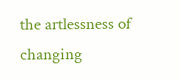the artlessness of changing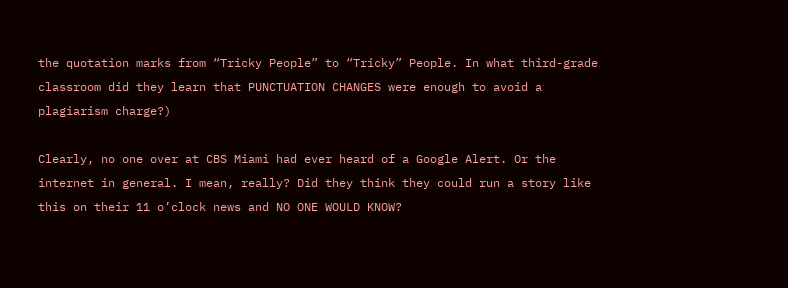the quotation marks from “Tricky People” to “Tricky” People. In what third-grade classroom did they learn that PUNCTUATION CHANGES were enough to avoid a plagiarism charge?)

Clearly, no one over at CBS Miami had ever heard of a Google Alert. Or the internet in general. I mean, really? Did they think they could run a story like this on their 11 o’clock news and NO ONE WOULD KNOW?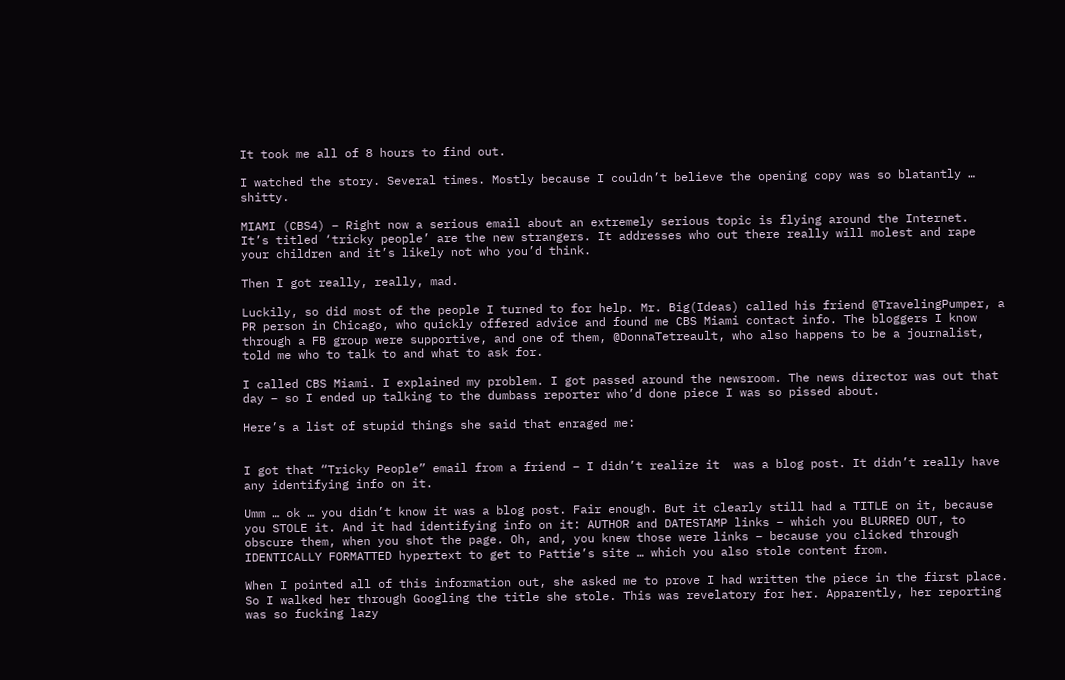It took me all of 8 hours to find out.

I watched the story. Several times. Mostly because I couldn’t believe the opening copy was so blatantly … shitty.

MIAMI (CBS4) – Right now a serious email about an extremely serious topic is flying around the Internet.  It’s titled ‘tricky people’ are the new strangers. It addresses who out there really will molest and rape your children and it’s likely not who you’d think.

Then I got really, really, mad.

Luckily, so did most of the people I turned to for help. Mr. Big(Ideas) called his friend @TravelingPumper, a PR person in Chicago, who quickly offered advice and found me CBS Miami contact info. The bloggers I know through a FB group were supportive, and one of them, @DonnaTetreault, who also happens to be a journalist, told me who to talk to and what to ask for.

I called CBS Miami. I explained my problem. I got passed around the newsroom. The news director was out that day – so I ended up talking to the dumbass reporter who’d done piece I was so pissed about.

Here’s a list of stupid things she said that enraged me:


I got that “Tricky People” email from a friend – I didn’t realize it  was a blog post. It didn’t really have any identifying info on it.

Umm … ok … you didn’t know it was a blog post. Fair enough. But it clearly still had a TITLE on it, because you STOLE it. And it had identifying info on it: AUTHOR and DATESTAMP links – which you BLURRED OUT, to obscure them, when you shot the page. Oh, and, you knew those were links – because you clicked through IDENTICALLY FORMATTED hypertext to get to Pattie’s site … which you also stole content from.

When I pointed all of this information out, she asked me to prove I had written the piece in the first place. So I walked her through Googling the title she stole. This was revelatory for her. Apparently, her reporting was so fucking lazy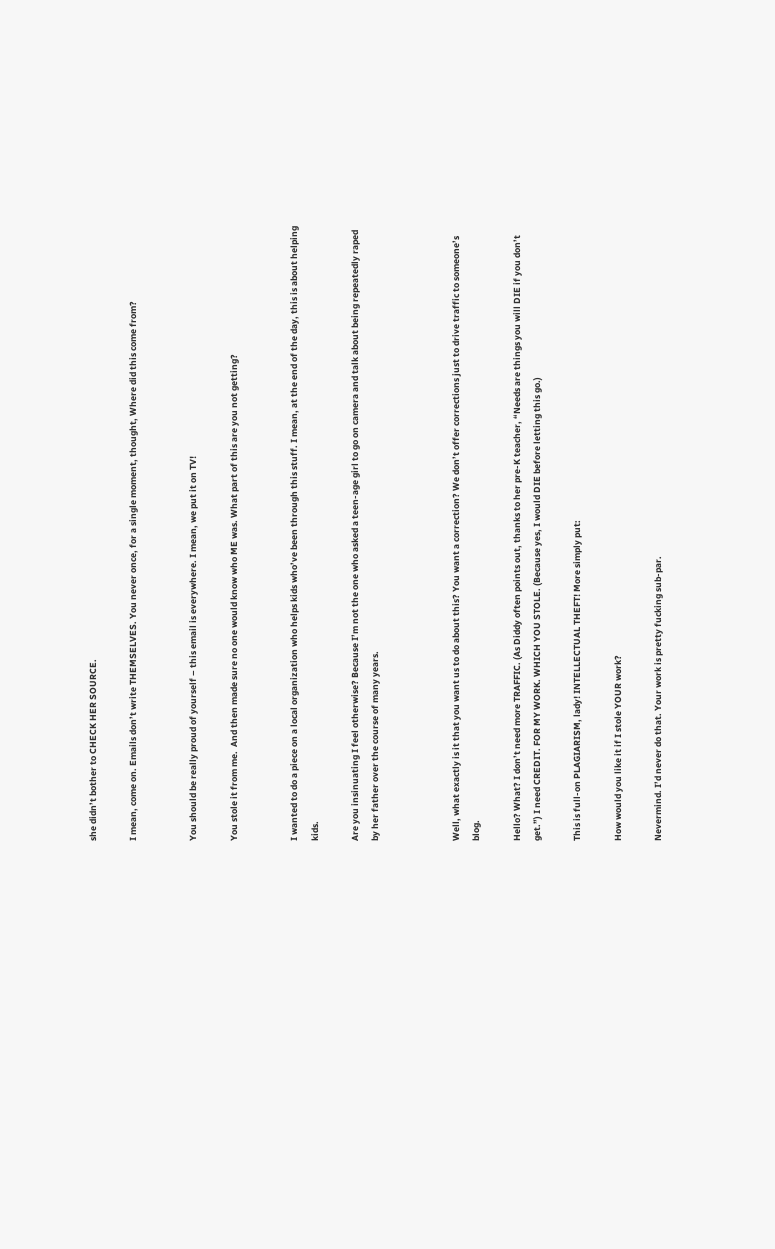she didn’t bother to CHECK HER SOURCE.

I mean, come on. Emails don’t write THEMSELVES. You never once, for a single moment, thought, Where did this come from?


You should be really proud of yourself – this email is everywhere. I mean, we put it on TV!

You stole it from me.  And then made sure no one would know who ME was. What part of this are you not getting?


I wanted to do a piece on a local organization who helps kids who’ve been through this stuff. I mean, at the end of the day, this is about helping kids.

Are you insinuating I feel otherwise? Because I’m not the one who asked a teen-age girl to go on camera and talk about being repeatedly raped by her father over the course of many years.



Well, what exactly is it that you want us to do about this? You want a correction? We don’t offer corrections just to drive traffic to someone’s blog.

Hello? What? I don’t need more TRAFFIC. (As Diddy often points out, thanks to her pre-K teacher, “Needs are things you will DIE if you don’t get.”) I need CREDIT. FOR MY WORK. WHICH YOU STOLE. (Because yes, I would DIE before letting this go.)

This is full-on PLAGIARISM, lady! INTELLECTUAL THEFT! More simply put:

How would you like it if I stole YOUR work?

Nevermind. I’d never do that. Your work is pretty fucking sub-par.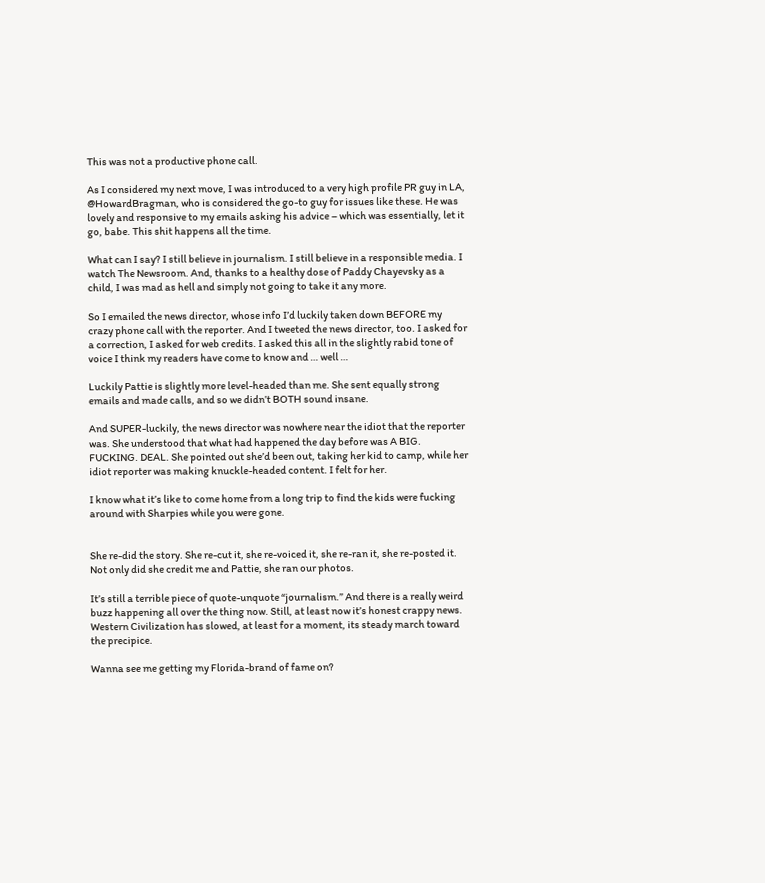This was not a productive phone call.

As I considered my next move, I was introduced to a very high profile PR guy in LA, @HowardBragman, who is considered the go-to guy for issues like these. He was lovely and responsive to my emails asking his advice – which was essentially, let it go, babe. This shit happens all the time.

What can I say? I still believe in journalism. I still believe in a responsible media. I watch The Newsroom. And, thanks to a healthy dose of Paddy Chayevsky as a child, I was mad as hell and simply not going to take it any more.

So I emailed the news director, whose info I’d luckily taken down BEFORE my crazy phone call with the reporter. And I tweeted the news director, too. I asked for a correction, I asked for web credits. I asked this all in the slightly rabid tone of voice I think my readers have come to know and … well …

Luckily Pattie is slightly more level-headed than me. She sent equally strong emails and made calls, and so we didn’t BOTH sound insane.

And SUPER-luckily, the news director was nowhere near the idiot that the reporter was. She understood that what had happened the day before was A BIG. FUCKING. DEAL. She pointed out she’d been out, taking her kid to camp, while her idiot reporter was making knuckle-headed content. I felt for her.

I know what it’s like to come home from a long trip to find the kids were fucking around with Sharpies while you were gone.


She re-did the story. She re-cut it, she re-voiced it, she re-ran it, she re-posted it.  Not only did she credit me and Pattie, she ran our photos.

It’s still a terrible piece of quote-unquote “journalism.” And there is a really weird buzz happening all over the thing now. Still, at least now it’s honest crappy news. Western Civilization has slowed, at least for a moment, its steady march toward the precipice.

Wanna see me getting my Florida-brand of fame on?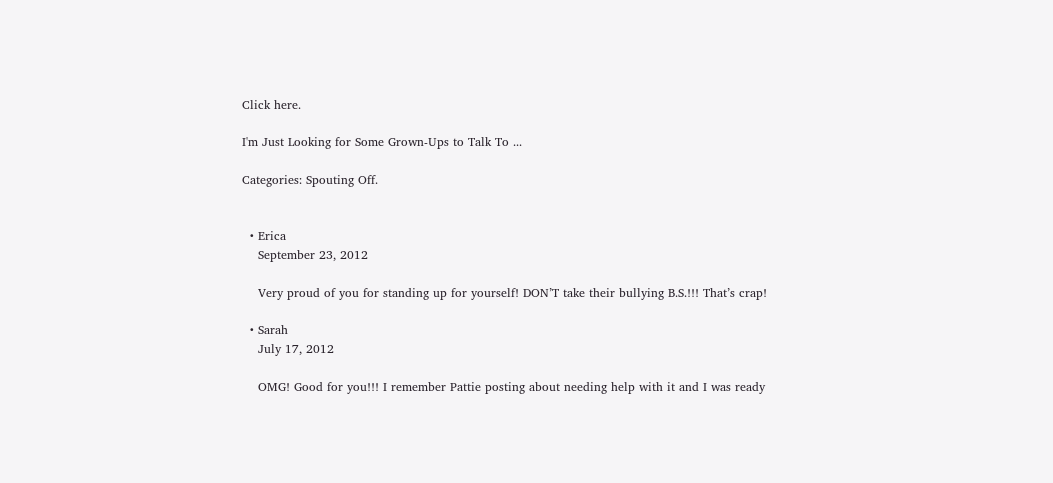Click here.

I'm Just Looking for Some Grown-Ups to Talk To ...

Categories: Spouting Off.


  • Erica
    September 23, 2012

    Very proud of you for standing up for yourself! DON’T take their bullying B.S.!!! That’s crap!

  • Sarah
    July 17, 2012

    OMG! Good for you!!! I remember Pattie posting about needing help with it and I was ready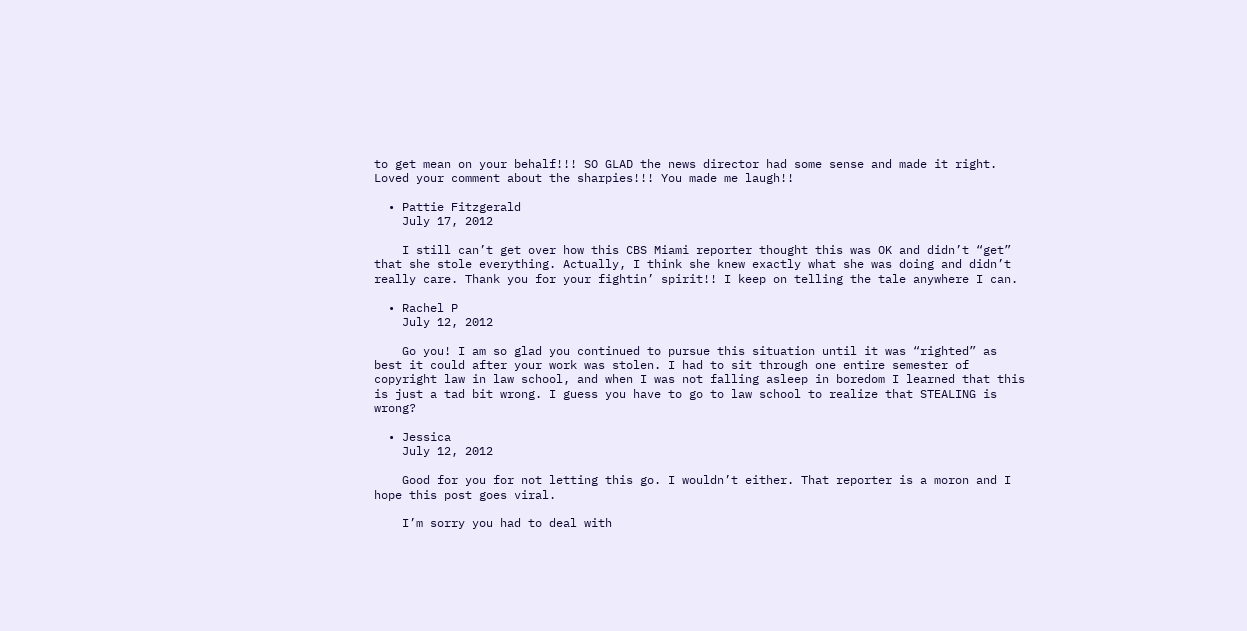to get mean on your behalf!!! SO GLAD the news director had some sense and made it right. Loved your comment about the sharpies!!! You made me laugh!!

  • Pattie Fitzgerald
    July 17, 2012

    I still can’t get over how this CBS Miami reporter thought this was OK and didn’t “get” that she stole everything. Actually, I think she knew exactly what she was doing and didn’t really care. Thank you for your fightin’ spirit!! I keep on telling the tale anywhere I can.

  • Rachel P
    July 12, 2012

    Go you! I am so glad you continued to pursue this situation until it was “righted” as best it could after your work was stolen. I had to sit through one entire semester of copyright law in law school, and when I was not falling asleep in boredom I learned that this is just a tad bit wrong. I guess you have to go to law school to realize that STEALING is wrong?

  • Jessica
    July 12, 2012

    Good for you for not letting this go. I wouldn’t either. That reporter is a moron and I hope this post goes viral.

    I’m sorry you had to deal with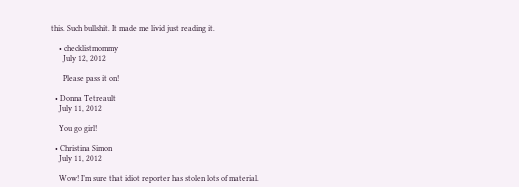this. Such bullshit. It made me livid just reading it.

    • checklistmommy
      July 12, 2012

      Please pass it on!

  • Donna Tetreault
    July 11, 2012

    You go girl!

  • Christina Simon
    July 11, 2012

    Wow! I’m sure that idiot reporter has stolen lots of material.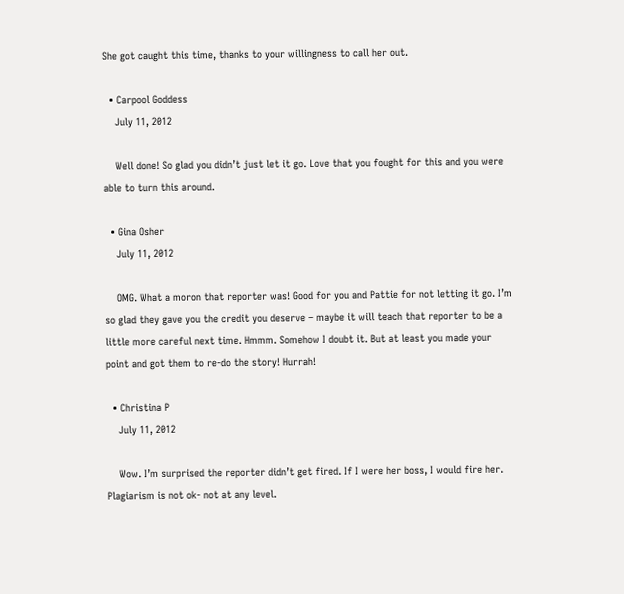She got caught this time, thanks to your willingness to call her out.

  • Carpool Goddess
    July 11, 2012

    Well done! So glad you didn’t just let it go. Love that you fought for this and you were able to turn this around.

  • Gina Osher
    July 11, 2012

    OMG. What a moron that reporter was! Good for you and Pattie for not letting it go. I’m so glad they gave you the credit you deserve – maybe it will teach that reporter to be a little more careful next time. Hmmm. Somehow I doubt it. But at least you made your point and got them to re-do the story! Hurrah!

  • Christina P
    July 11, 2012

    Wow. I’m surprised the reporter didn’t get fired. If I were her boss, I would fire her. Plagiarism is not ok- not at any level.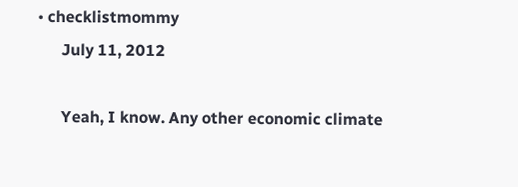• checklistmommy
      July 11, 2012

      Yeah, I know. Any other economic climate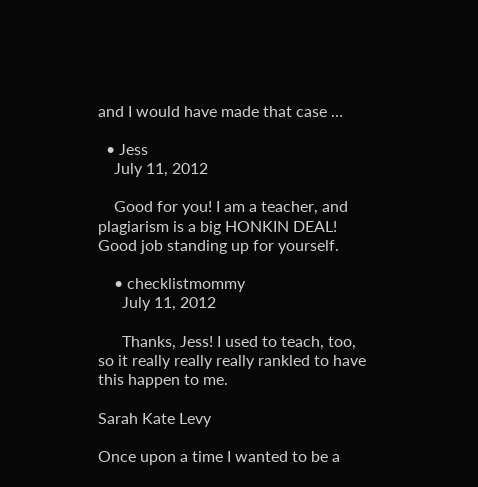and I would have made that case …

  • Jess
    July 11, 2012

    Good for you! I am a teacher, and plagiarism is a big HONKIN DEAL! Good job standing up for yourself.

    • checklistmommy
      July 11, 2012

      Thanks, Jess! I used to teach, too, so it really really really rankled to have this happen to me.

Sarah Kate Levy

Once upon a time I wanted to be a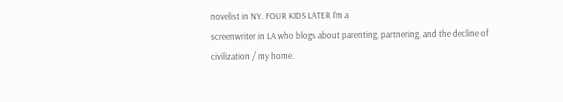novelist in NY. FOUR KIDS LATER I'm a
screenwriter in LA who blogs about parenting, partnering, and the decline of civilization / my home.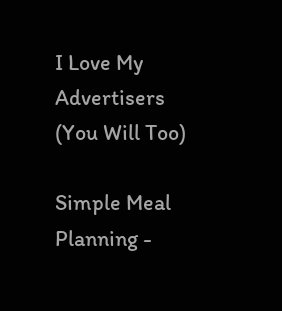I Love My Advertisers (You Will Too)

Simple Meal Planning -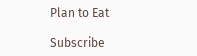Plan to Eat

Subscribe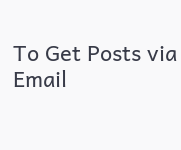To Get Posts via Email